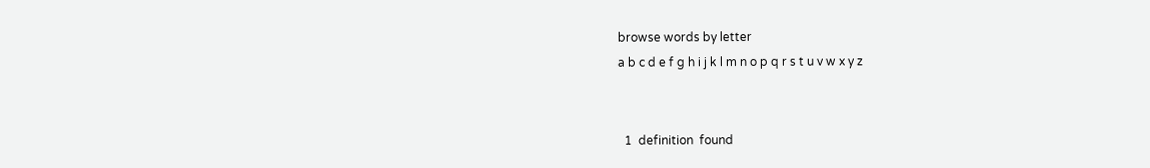browse words by letter
a b c d e f g h i j k l m n o p q r s t u v w x y z


  1  definition  found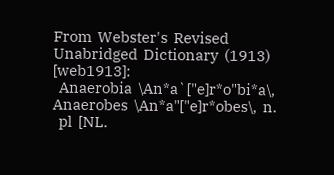From  Webster's  Revised  Unabridged  Dictionary  (1913)  [web1913]:
  Anaerobia  \An*a`["e]r*o"bi*a\,  Anaerobes  \An*a"["e]r*obes\,  n.
  pl  [NL.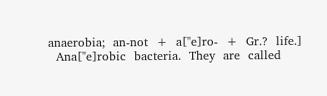anaerobia;  an-not  +  a["e]ro-  +  Gr.?  life.]
  Ana["e]robic  bacteria.  They  are  called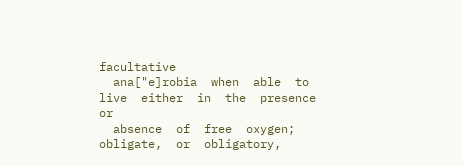facultative
  ana["e]robia  when  able  to  live  either  in  the  presence  or
  absence  of  free  oxygen;  obligate,  or  obligatory,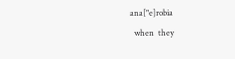ana["e]robia
  when  they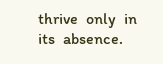thrive  only  in  its  absence.